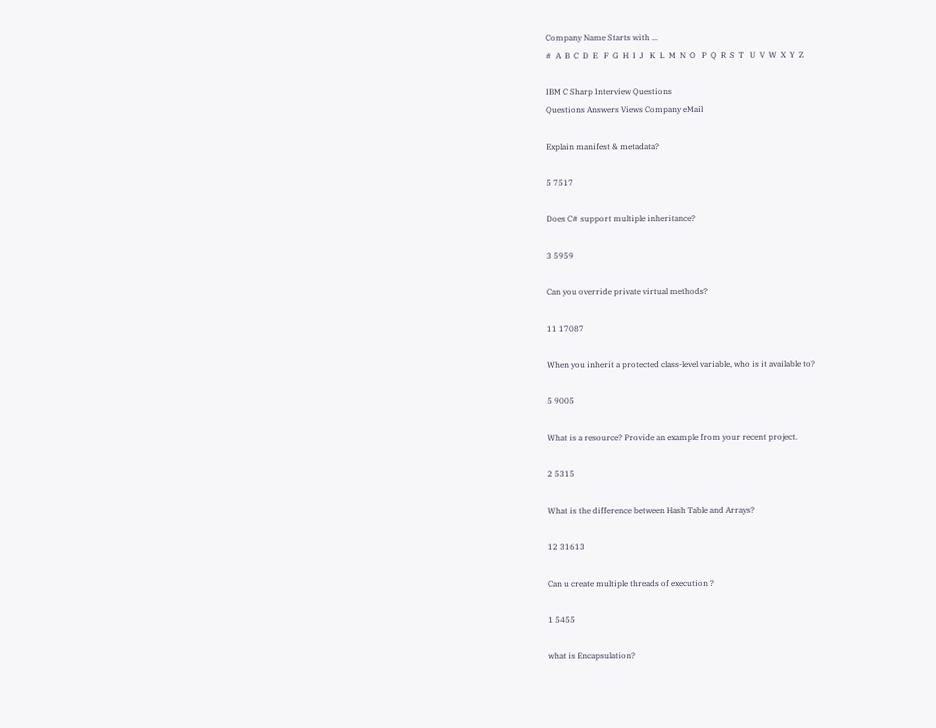Company Name Starts with ...
#  A  B  C  D  E   F  G  H  I  J   K  L  M  N  O   P  Q  R  S  T   U  V  W  X  Y  Z

IBM C Sharp Interview Questions
Questions Answers Views Company eMail

Explain manifest & metadata?

5 7517

Does C# support multiple inheritance?

3 5959

Can you override private virtual methods?

11 17087

When you inherit a protected class-level variable, who is it available to?

5 9005

What is a resource? Provide an example from your recent project.

2 5315

What is the difference between Hash Table and Arrays?

12 31613

Can u create multiple threads of execution ?

1 5455

what is Encapsulation?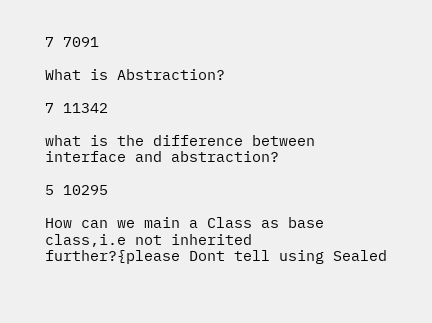7 7091

What is Abstraction?

7 11342

what is the difference between interface and abstraction?

5 10295

How can we main a Class as base class,i.e not inherited further?{please Dont tell using Sealed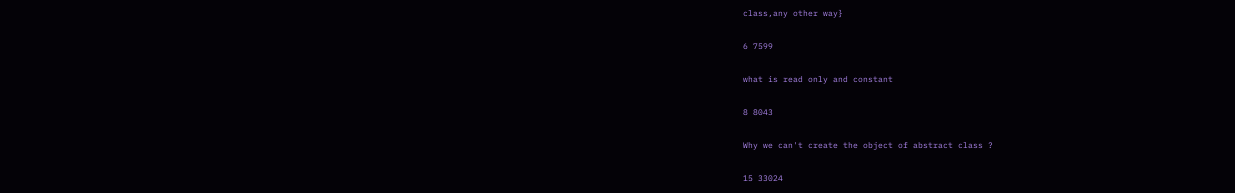class,any other way}

6 7599

what is read only and constant

8 8043

Why we can't create the object of abstract class ?

15 33024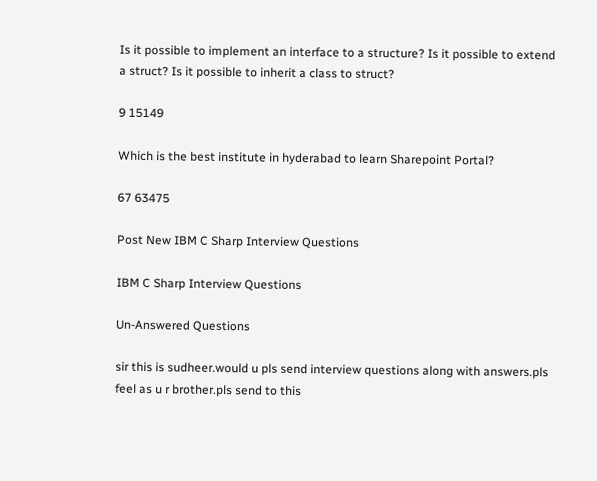Is it possible to implement an interface to a structure? Is it possible to extend a struct? Is it possible to inherit a class to struct?

9 15149

Which is the best institute in hyderabad to learn Sharepoint Portal?

67 63475

Post New IBM C Sharp Interview Questions

IBM C Sharp Interview Questions

Un-Answered Questions

sir this is sudheer.would u pls send interview questions along with answers.pls feel as u r brother.pls send to this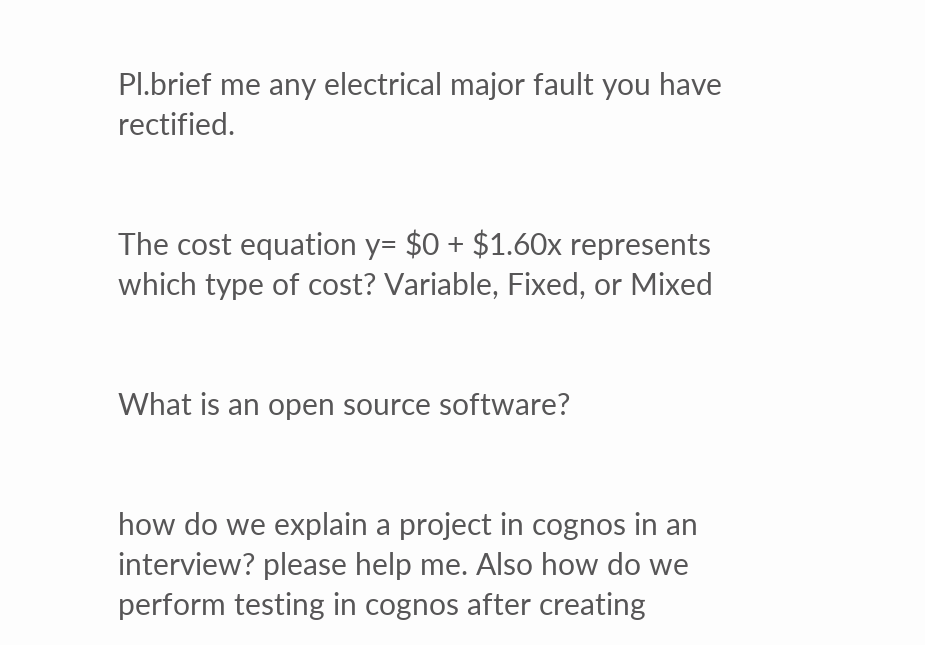Pl.brief me any electrical major fault you have rectified.


The cost equation y= $0 + $1.60x represents which type of cost? Variable, Fixed, or Mixed


What is an open source software?


how do we explain a project in cognos in an interview? please help me. Also how do we perform testing in cognos after creating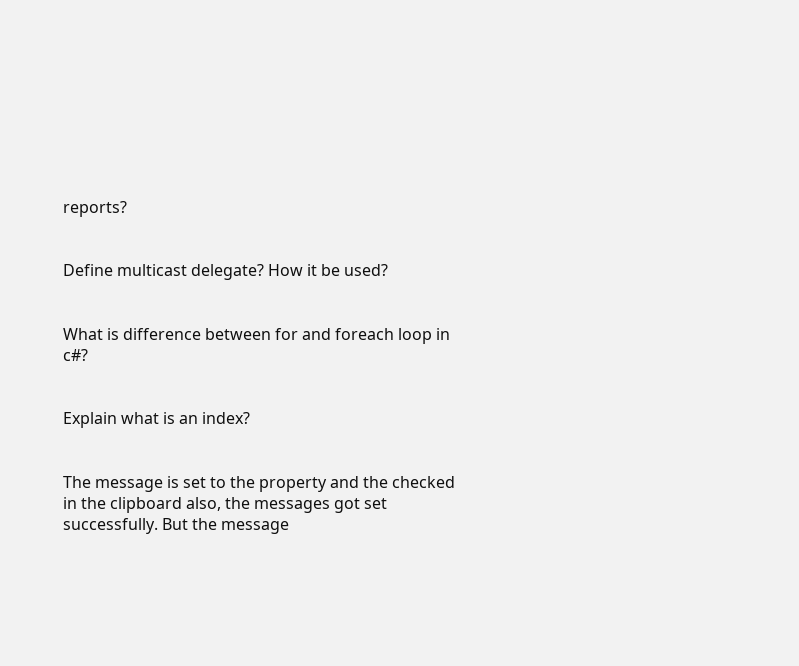reports?


Define multicast delegate? How it be used?


What is difference between for and foreach loop in c#?


Explain what is an index?


The message is set to the property and the checked in the clipboard also, the messages got set successfully. But the message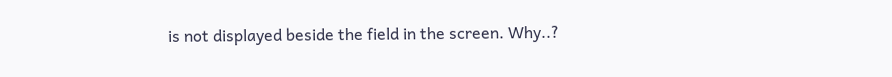is not displayed beside the field in the screen. Why..?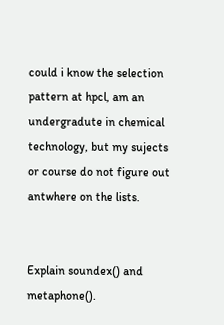could i know the selection pattern at hpcl, am an undergradute in chemical technology, but my sujects or course do not figure out antwhere on the lists.


Explain soundex() and metaphone().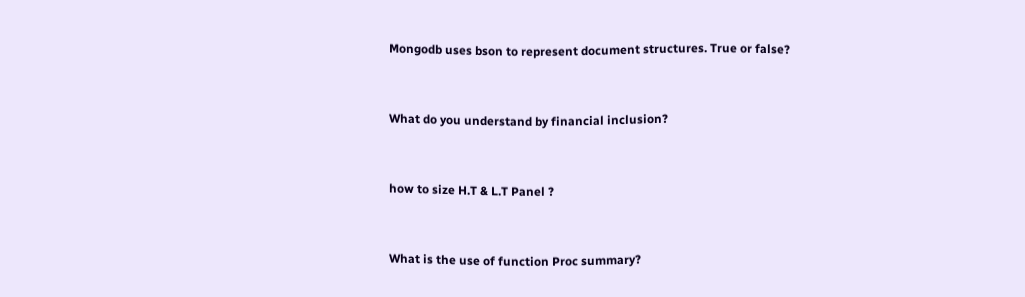Mongodb uses bson to represent document structures. True or false?


What do you understand by financial inclusion?


how to size H.T & L.T Panel ?


What is the use of function Proc summary?